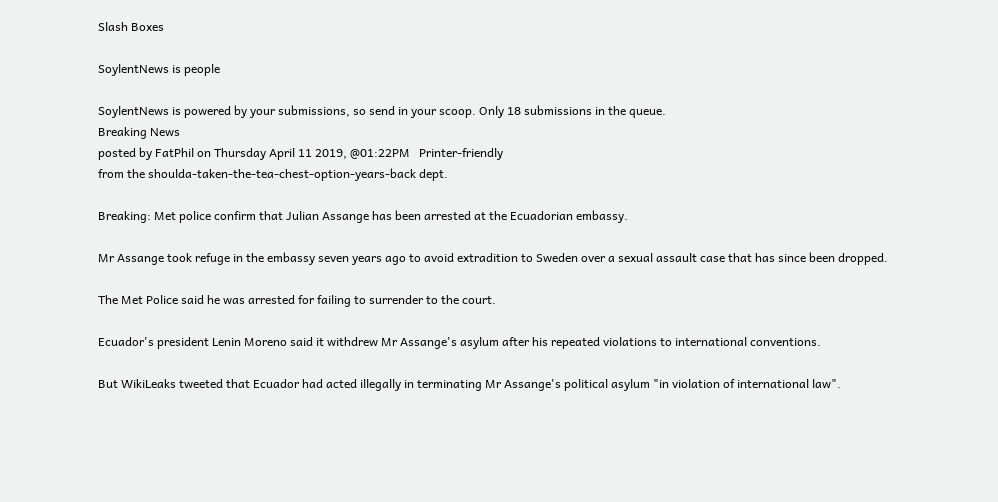Slash Boxes

SoylentNews is people

SoylentNews is powered by your submissions, so send in your scoop. Only 18 submissions in the queue.
Breaking News
posted by FatPhil on Thursday April 11 2019, @01:22PM   Printer-friendly
from the shoulda-taken-the-tea-chest-option-years-back dept.

Breaking: Met police confirm that Julian Assange has been arrested at the Ecuadorian embassy.

Mr Assange took refuge in the embassy seven years ago to avoid extradition to Sweden over a sexual assault case that has since been dropped.

The Met Police said he was arrested for failing to surrender to the court.

Ecuador's president Lenin Moreno said it withdrew Mr Assange's asylum after his repeated violations to international conventions.

But WikiLeaks tweeted that Ecuador had acted illegally in terminating Mr Assange's political asylum "in violation of international law".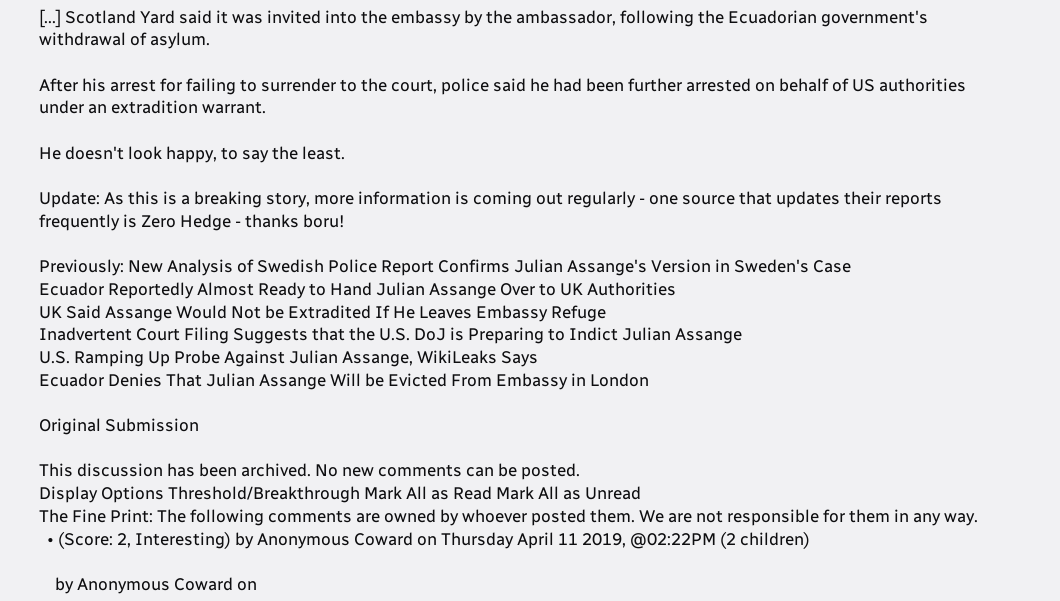[...] Scotland Yard said it was invited into the embassy by the ambassador, following the Ecuadorian government's withdrawal of asylum.

After his arrest for failing to surrender to the court, police said he had been further arrested on behalf of US authorities under an extradition warrant.

He doesn't look happy, to say the least.

Update: As this is a breaking story, more information is coming out regularly - one source that updates their reports frequently is Zero Hedge - thanks boru!

Previously: New Analysis of Swedish Police Report Confirms Julian Assange's Version in Sweden's Case
Ecuador Reportedly Almost Ready to Hand Julian Assange Over to UK Authorities
UK Said Assange Would Not be Extradited If He Leaves Embassy Refuge
Inadvertent Court Filing Suggests that the U.S. DoJ is Preparing to Indict Julian Assange
U.S. Ramping Up Probe Against Julian Assange, WikiLeaks Says
Ecuador Denies That Julian Assange Will be Evicted From Embassy in London

Original Submission

This discussion has been archived. No new comments can be posted.
Display Options Threshold/Breakthrough Mark All as Read Mark All as Unread
The Fine Print: The following comments are owned by whoever posted them. We are not responsible for them in any way.
  • (Score: 2, Interesting) by Anonymous Coward on Thursday April 11 2019, @02:22PM (2 children)

    by Anonymous Coward on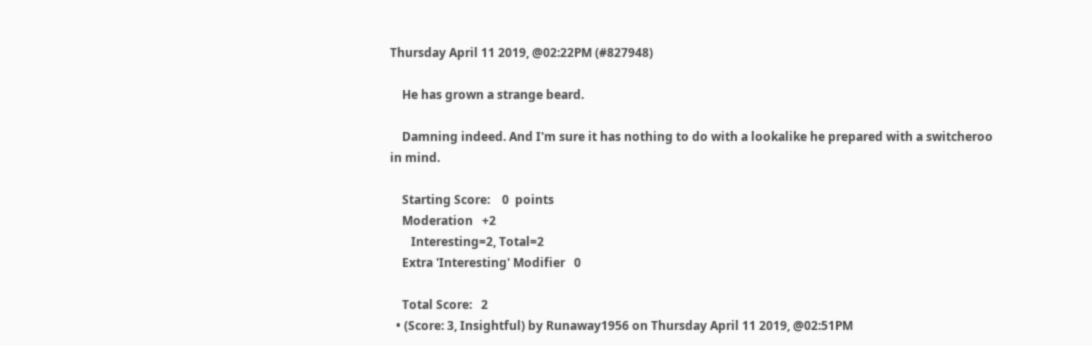Thursday April 11 2019, @02:22PM (#827948)

    He has grown a strange beard.

    Damning indeed. And I'm sure it has nothing to do with a lookalike he prepared with a switcheroo in mind.

    Starting Score:    0  points
    Moderation   +2
       Interesting=2, Total=2
    Extra 'Interesting' Modifier   0

    Total Score:   2
  • (Score: 3, Insightful) by Runaway1956 on Thursday April 11 2019, @02:51PM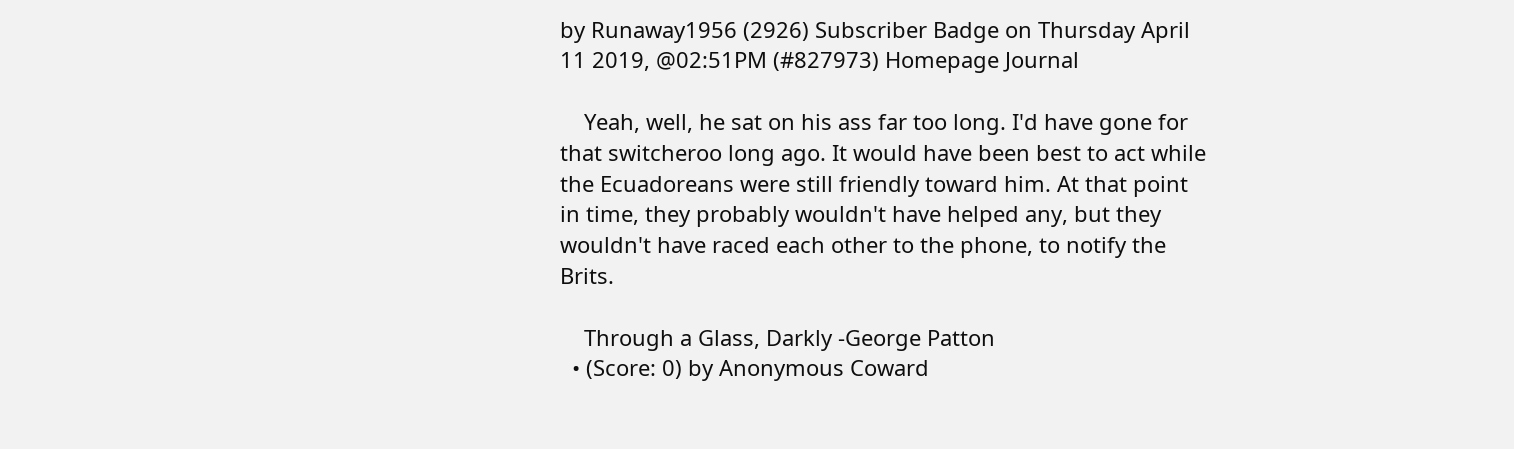by Runaway1956 (2926) Subscriber Badge on Thursday April 11 2019, @02:51PM (#827973) Homepage Journal

    Yeah, well, he sat on his ass far too long. I'd have gone for that switcheroo long ago. It would have been best to act while the Ecuadoreans were still friendly toward him. At that point in time, they probably wouldn't have helped any, but they wouldn't have raced each other to the phone, to notify the Brits.

    Through a Glass, Darkly -George Patton
  • (Score: 0) by Anonymous Coward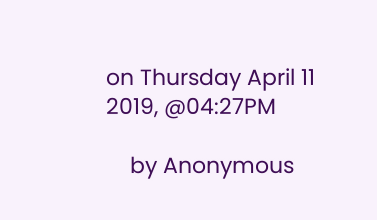on Thursday April 11 2019, @04:27PM

    by Anonymous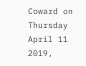Coward on Thursday April 11 2019,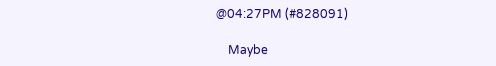@04:27PM (#828091)

    Maybe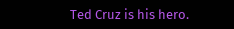Ted Cruz is his hero.